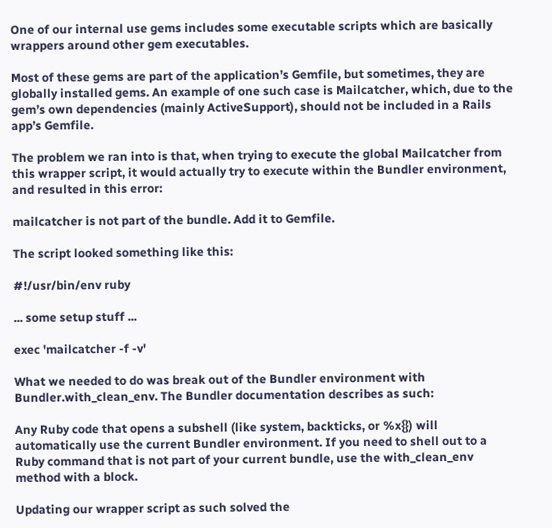One of our internal use gems includes some executable scripts which are basically wrappers around other gem executables.

Most of these gems are part of the application’s Gemfile, but sometimes, they are globally installed gems. An example of one such case is Mailcatcher, which, due to the gem’s own dependencies (mainly ActiveSupport), should not be included in a Rails app’s Gemfile.

The problem we ran into is that, when trying to execute the global Mailcatcher from this wrapper script, it would actually try to execute within the Bundler environment, and resulted in this error:

mailcatcher is not part of the bundle. Add it to Gemfile.

The script looked something like this:

#!/usr/bin/env ruby

... some setup stuff ...

exec 'mailcatcher -f -v'

What we needed to do was break out of the Bundler environment with Bundler.with_clean_env. The Bundler documentation describes as such:

Any Ruby code that opens a subshell (like system, backticks, or %x{}) will automatically use the current Bundler environment. If you need to shell out to a Ruby command that is not part of your current bundle, use the with_clean_env method with a block.

Updating our wrapper script as such solved the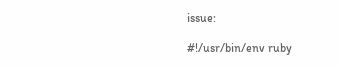issue:

#!/usr/bin/env ruby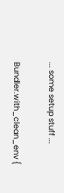... some setup stuff ...

Bundler.with_clean_env {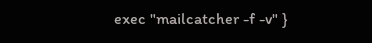exec "mailcatcher -f -v" }